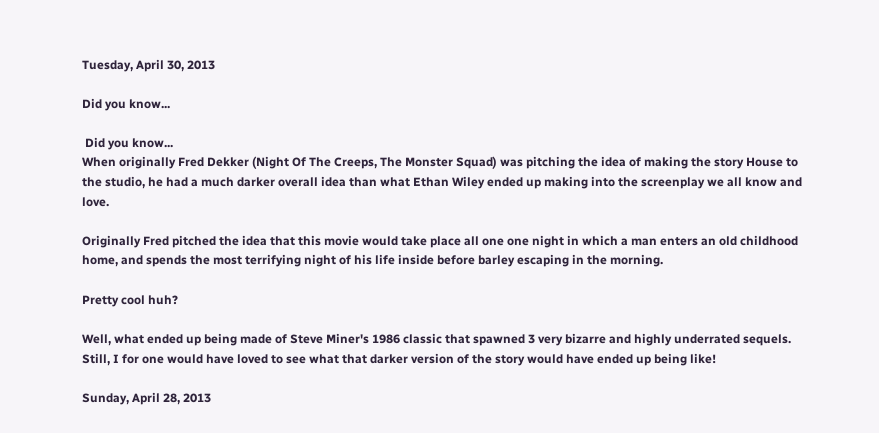Tuesday, April 30, 2013

Did you know...

 Did you know...
When originally Fred Dekker (Night Of The Creeps, The Monster Squad) was pitching the idea of making the story House to the studio, he had a much darker overall idea than what Ethan Wiley ended up making into the screenplay we all know and love.

Originally Fred pitched the idea that this movie would take place all one one night in which a man enters an old childhood home, and spends the most terrifying night of his life inside before barley escaping in the morning.

Pretty cool huh?

Well, what ended up being made of Steve Miner's 1986 classic that spawned 3 very bizarre and highly underrated sequels. Still, I for one would have loved to see what that darker version of the story would have ended up being like!

Sunday, April 28, 2013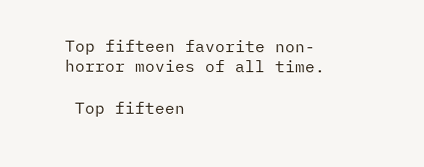Top fifteen favorite non-horror movies of all time.

 Top fifteen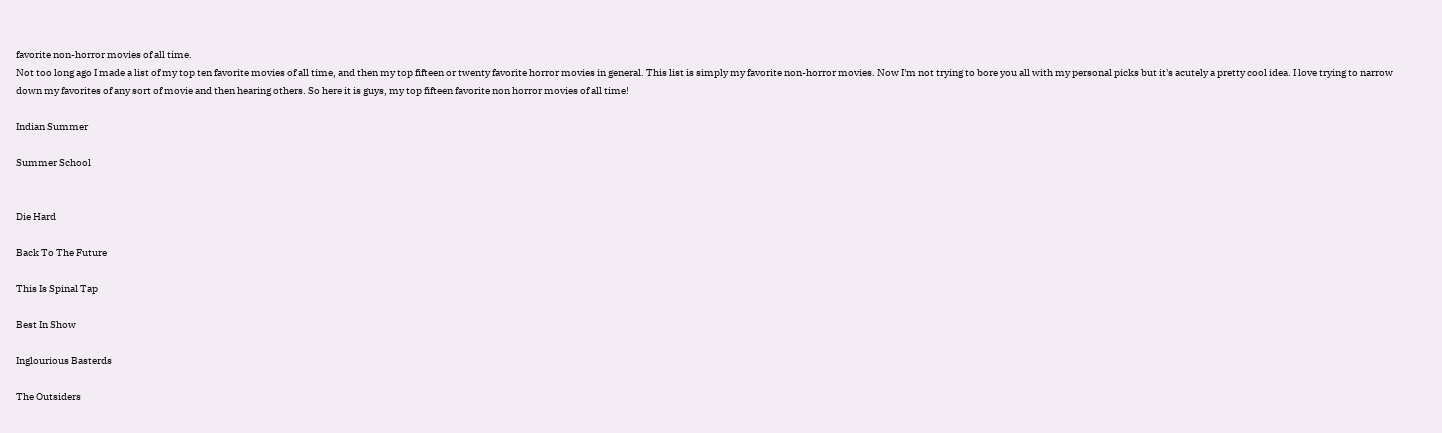favorite non-horror movies of all time.
Not too long ago I made a list of my top ten favorite movies of all time, and then my top fifteen or twenty favorite horror movies in general. This list is simply my favorite non-horror movies. Now I'm not trying to bore you all with my personal picks but it's acutely a pretty cool idea. I love trying to narrow down my favorites of any sort of movie and then hearing others. So here it is guys, my top fifteen favorite non horror movies of all time!

Indian Summer

Summer School


Die Hard

Back To The Future

This Is Spinal Tap

Best In Show

Inglourious Basterds

The Outsiders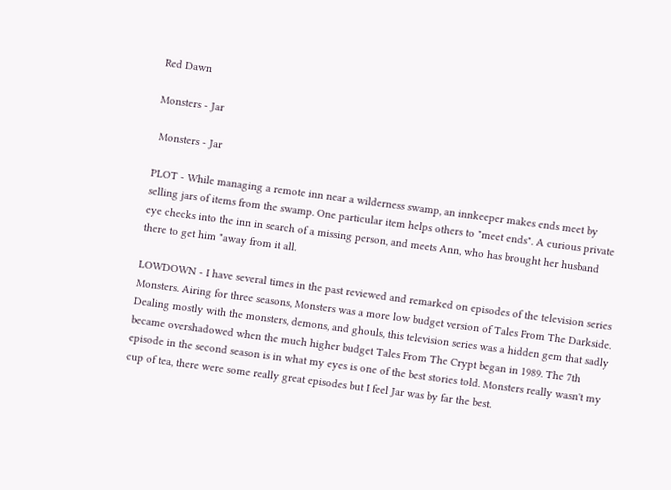Red Dawn

Monsters - Jar

 Monsters - Jar

PLOT - While managing a remote inn near a wilderness swamp, an innkeeper makes ends meet by selling jars of items from the swamp. One particular item helps others to "meet ends". A curious private eye checks into the inn in search of a missing person, and meets Ann, who has brought her husband there to get him "away from it all.

LOWDOWN - I have several times in the past reviewed and remarked on episodes of the television series Monsters. Airing for three seasons, Monsters was a more low budget version of Tales From The Darkside. Dealing mostly with the monsters, demons, and ghouls, this television series was a hidden gem that sadly became overshadowed when the much higher budget Tales From The Crypt began in 1989. The 7th episode in the second season is in what my eyes is one of the best stories told. Monsters really wasn't my cup of tea, there were some really great episodes but I feel Jar was by far the best.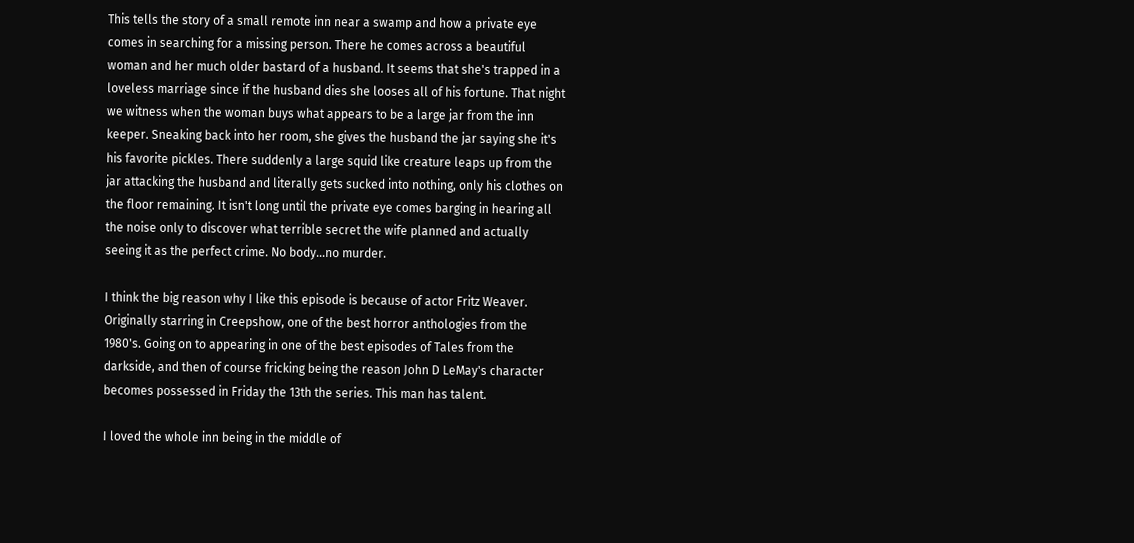This tells the story of a small remote inn near a swamp and how a private eye comes in searching for a missing person. There he comes across a beautiful woman and her much older bastard of a husband. It seems that she's trapped in a loveless marriage since if the husband dies she looses all of his fortune. That night we witness when the woman buys what appears to be a large jar from the inn keeper. Sneaking back into her room, she gives the husband the jar saying she it's his favorite pickles. There suddenly a large squid like creature leaps up from the jar attacking the husband and literally gets sucked into nothing, only his clothes on the floor remaining. It isn't long until the private eye comes barging in hearing all the noise only to discover what terrible secret the wife planned and actually seeing it as the perfect crime. No body...no murder.

I think the big reason why I like this episode is because of actor Fritz Weaver. Originally starring in Creepshow, one of the best horror anthologies from the 1980's. Going on to appearing in one of the best episodes of Tales from the darkside, and then of course fricking being the reason John D LeMay's character becomes possessed in Friday the 13th the series. This man has talent.

I loved the whole inn being in the middle of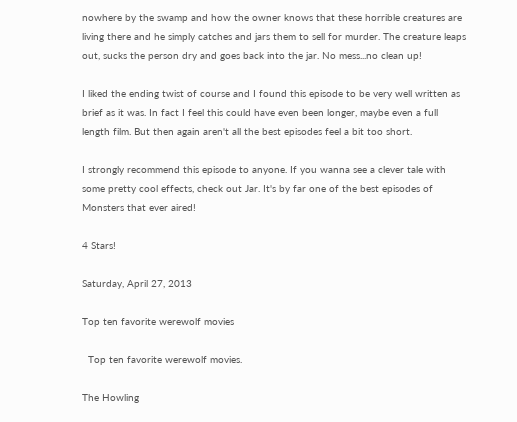nowhere by the swamp and how the owner knows that these horrible creatures are living there and he simply catches and jars them to sell for murder. The creature leaps out, sucks the person dry and goes back into the jar. No mess...no clean up!

I liked the ending twist of course and I found this episode to be very well written as brief as it was. In fact I feel this could have even been longer, maybe even a full length film. But then again aren't all the best episodes feel a bit too short.

I strongly recommend this episode to anyone. If you wanna see a clever tale with some pretty cool effects, check out Jar. It's by far one of the best episodes of Monsters that ever aired!

4 Stars!

Saturday, April 27, 2013

Top ten favorite werewolf movies

  Top ten favorite werewolf movies.

The Howling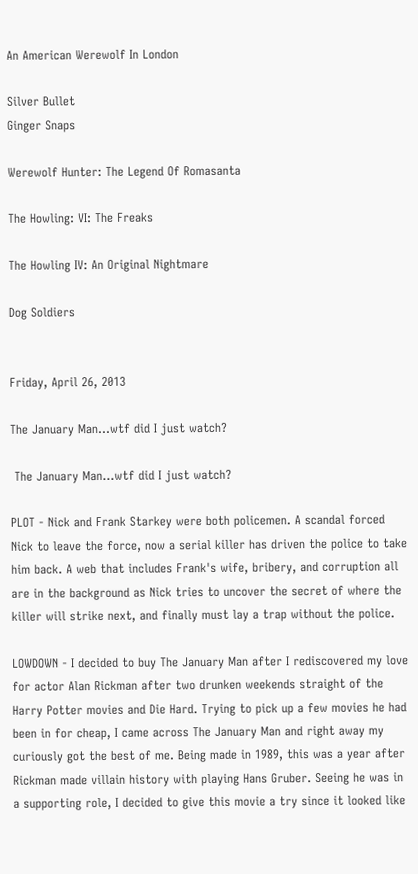An American Werewolf In London

Silver Bullet
Ginger Snaps

Werewolf Hunter: The Legend Of Romasanta

The Howling: VI: The Freaks

The Howling IV: An Original Nightmare

Dog Soldiers


Friday, April 26, 2013

The January Man...wtf did I just watch?

 The January Man...wtf did I just watch?

PLOT - Nick and Frank Starkey were both policemen. A scandal forced Nick to leave the force, now a serial killer has driven the police to take him back. A web that includes Frank's wife, bribery, and corruption all are in the background as Nick tries to uncover the secret of where the killer will strike next, and finally must lay a trap without the police.

LOWDOWN - I decided to buy The January Man after I rediscovered my love for actor Alan Rickman after two drunken weekends straight of the Harry Potter movies and Die Hard. Trying to pick up a few movies he had been in for cheap, I came across The January Man and right away my curiously got the best of me. Being made in 1989, this was a year after Rickman made villain history with playing Hans Gruber. Seeing he was in a supporting role, I decided to give this movie a try since it looked like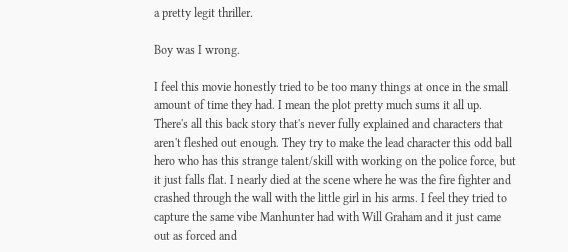a pretty legit thriller.

Boy was I wrong.

I feel this movie honestly tried to be too many things at once in the small amount of time they had. I mean the plot pretty much sums it all up. There's all this back story that's never fully explained and characters that aren't fleshed out enough. They try to make the lead character this odd ball hero who has this strange talent/skill with working on the police force, but it just falls flat. I nearly died at the scene where he was the fire fighter and crashed through the wall with the little girl in his arms. I feel they tried to capture the same vibe Manhunter had with Will Graham and it just came out as forced and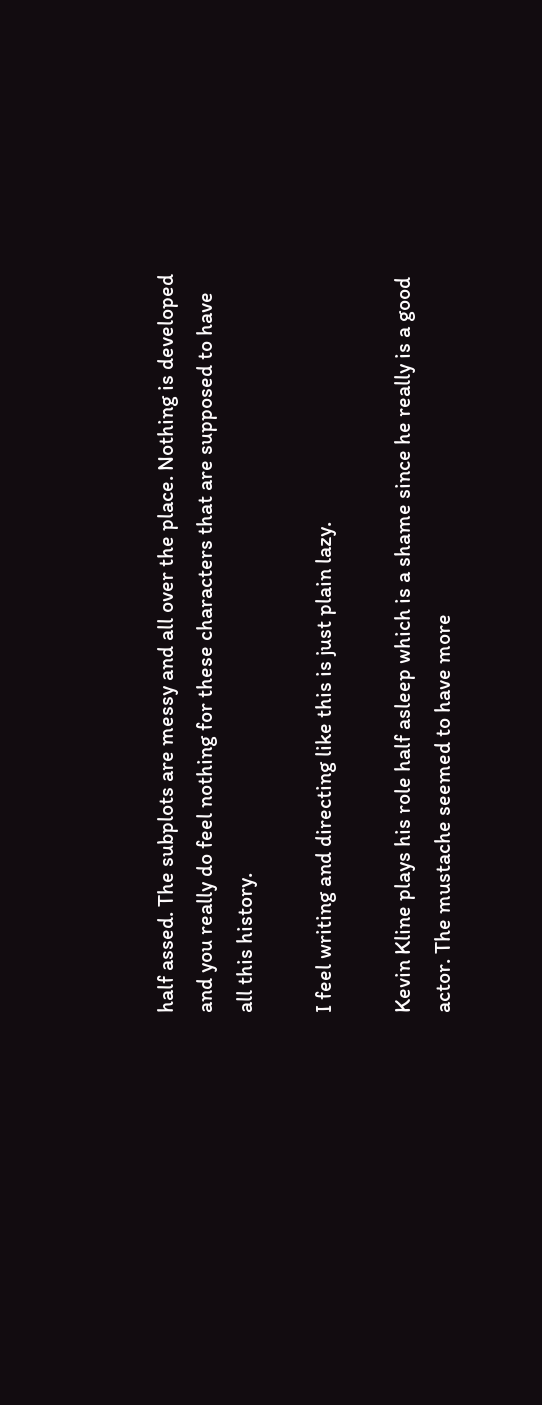half assed. The subplots are messy and all over the place. Nothing is developed and you really do feel nothing for these characters that are supposed to have all this history.

I feel writing and directing like this is just plain lazy.

Kevin Kline plays his role half asleep which is a shame since he really is a good actor. The mustache seemed to have more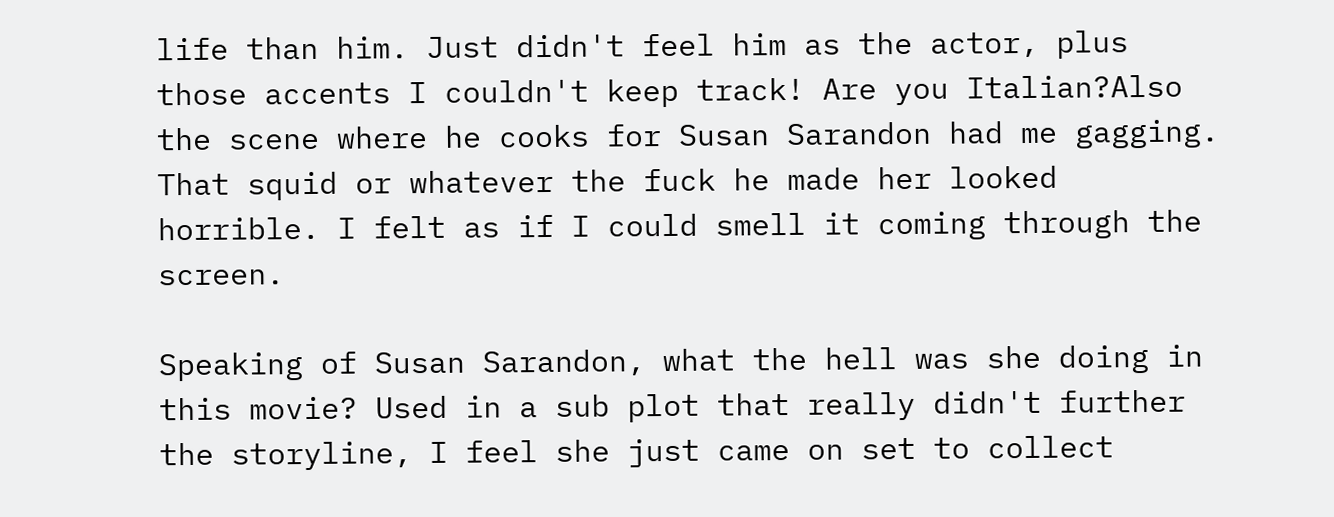life than him. Just didn't feel him as the actor, plus those accents I couldn't keep track! Are you Italian?Also the scene where he cooks for Susan Sarandon had me gagging. That squid or whatever the fuck he made her looked horrible. I felt as if I could smell it coming through the screen.

Speaking of Susan Sarandon, what the hell was she doing in this movie? Used in a sub plot that really didn't further the storyline, I feel she just came on set to collect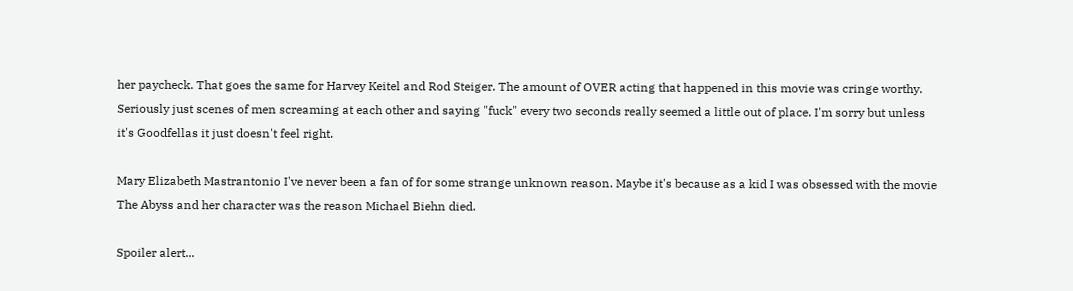her paycheck. That goes the same for Harvey Keitel and Rod Steiger. The amount of OVER acting that happened in this movie was cringe worthy. Seriously just scenes of men screaming at each other and saying "fuck" every two seconds really seemed a little out of place. I'm sorry but unless it's Goodfellas it just doesn't feel right.

Mary Elizabeth Mastrantonio I've never been a fan of for some strange unknown reason. Maybe it's because as a kid I was obsessed with the movie The Abyss and her character was the reason Michael Biehn died.

Spoiler alert...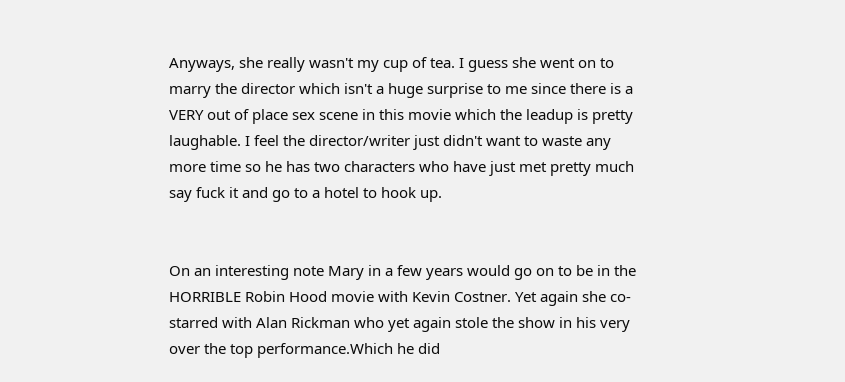Anyways, she really wasn't my cup of tea. I guess she went on to marry the director which isn't a huge surprise to me since there is a VERY out of place sex scene in this movie which the leadup is pretty laughable. I feel the director/writer just didn't want to waste any more time so he has two characters who have just met pretty much say fuck it and go to a hotel to hook up.


On an interesting note Mary in a few years would go on to be in the HORRIBLE Robin Hood movie with Kevin Costner. Yet again she co-starred with Alan Rickman who yet again stole the show in his very over the top performance.Which he did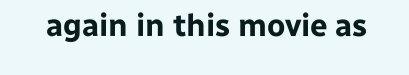again in this movie as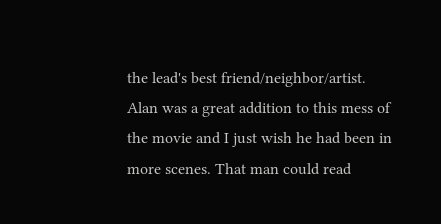the lead's best friend/neighbor/artist. Alan was a great addition to this mess of the movie and I just wish he had been in more scenes. That man could read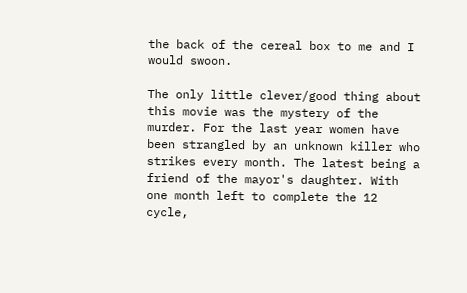the back of the cereal box to me and I would swoon.

The only little clever/good thing about this movie was the mystery of the murder. For the last year women have been strangled by an unknown killer who strikes every month. The latest being a friend of the mayor's daughter. With one month left to complete the 12 cycle,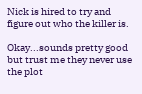Nick is hired to try and figure out who the killer is.

Okay...sounds pretty good but trust me they never use the plot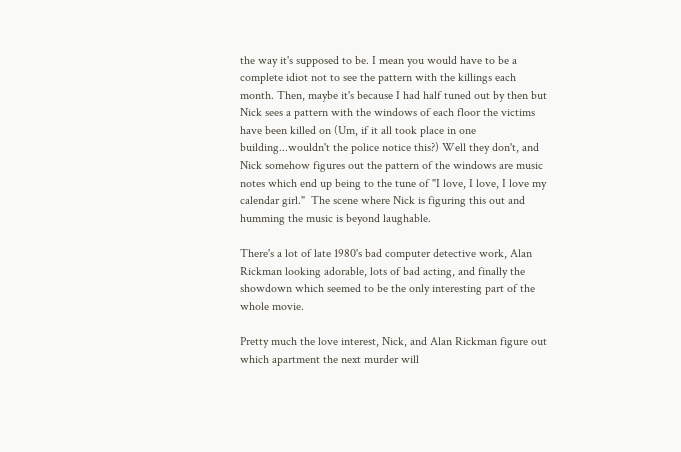the way it's supposed to be. I mean you would have to be a complete idiot not to see the pattern with the killings each month. Then, maybe it's because I had half tuned out by then but Nick sees a pattern with the windows of each floor the victims have been killed on (Um, if it all took place in one building...wouldn't the police notice this?) Well they don't, and Nick somehow figures out the pattern of the windows are music notes which end up being to the tune of "I love, I love, I love my calendar girl."  The scene where Nick is figuring this out and humming the music is beyond laughable.

There's a lot of late 1980's bad computer detective work, Alan Rickman looking adorable, lots of bad acting, and finally the showdown which seemed to be the only interesting part of the whole movie.

Pretty much the love interest, Nick, and Alan Rickman figure out which apartment the next murder will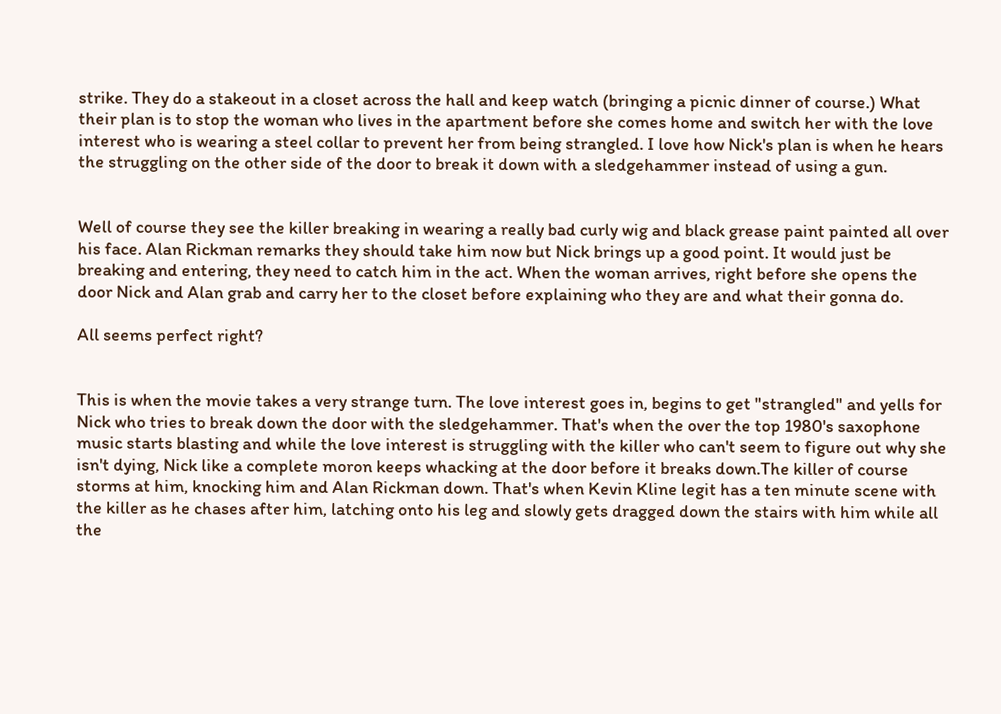strike. They do a stakeout in a closet across the hall and keep watch (bringing a picnic dinner of course.) What their plan is to stop the woman who lives in the apartment before she comes home and switch her with the love interest who is wearing a steel collar to prevent her from being strangled. I love how Nick's plan is when he hears the struggling on the other side of the door to break it down with a sledgehammer instead of using a gun.


Well of course they see the killer breaking in wearing a really bad curly wig and black grease paint painted all over his face. Alan Rickman remarks they should take him now but Nick brings up a good point. It would just be breaking and entering, they need to catch him in the act. When the woman arrives, right before she opens the door Nick and Alan grab and carry her to the closet before explaining who they are and what their gonna do.

All seems perfect right?


This is when the movie takes a very strange turn. The love interest goes in, begins to get "strangled" and yells for Nick who tries to break down the door with the sledgehammer. That's when the over the top 1980's saxophone music starts blasting and while the love interest is struggling with the killer who can't seem to figure out why she isn't dying, Nick like a complete moron keeps whacking at the door before it breaks down.The killer of course storms at him, knocking him and Alan Rickman down. That's when Kevin Kline legit has a ten minute scene with the killer as he chases after him, latching onto his leg and slowly gets dragged down the stairs with him while all the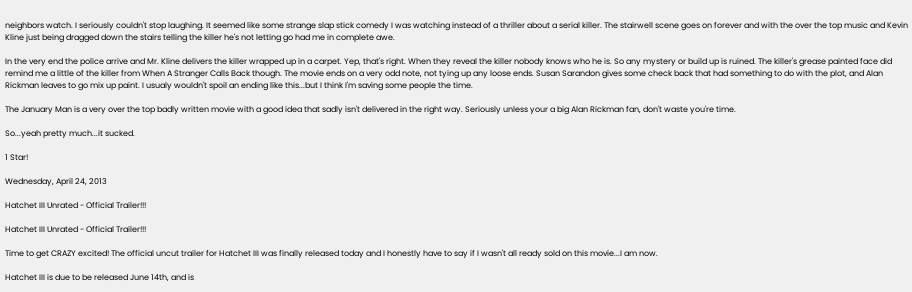neighbors watch. I seriously couldn't stop laughing. It seemed like some strange slap stick comedy I was watching instead of a thriller about a serial killer. The stairwell scene goes on forever and with the over the top music and Kevin Kline just being dragged down the stairs telling the killer he's not letting go had me in complete awe.

In the very end the police arrive and Mr. Kline delivers the killer wrapped up in a carpet. Yep, that's right. When they reveal the killer nobody knows who he is. So any mystery or build up is ruined. The killer's grease painted face did remind me a little of the killer from When A Stranger Calls Back though. The movie ends on a very odd note, not tying up any loose ends. Susan Sarandon gives some check back that had something to do with the plot, and Alan Rickman leaves to go mix up paint. I usualy wouldn't spoil an ending like this...but I think I'm saving some people the time.

The January Man is a very over the top badly written movie with a good idea that sadly isn't delivered in the right way. Seriously unless your a big Alan Rickman fan, don't waste you're time.

So...yeah pretty much...it sucked.

1 Star!

Wednesday, April 24, 2013

Hatchet III Unrated - Official Trailer!!!

Hatchet III Unrated - Official Trailer!!!

Time to get CRAZY excited! The official uncut trailer for Hatchet III was finally released today and I honestly have to say if I wasn't all ready sold on this movie...I am now.

Hatchet III is due to be released June 14th, and is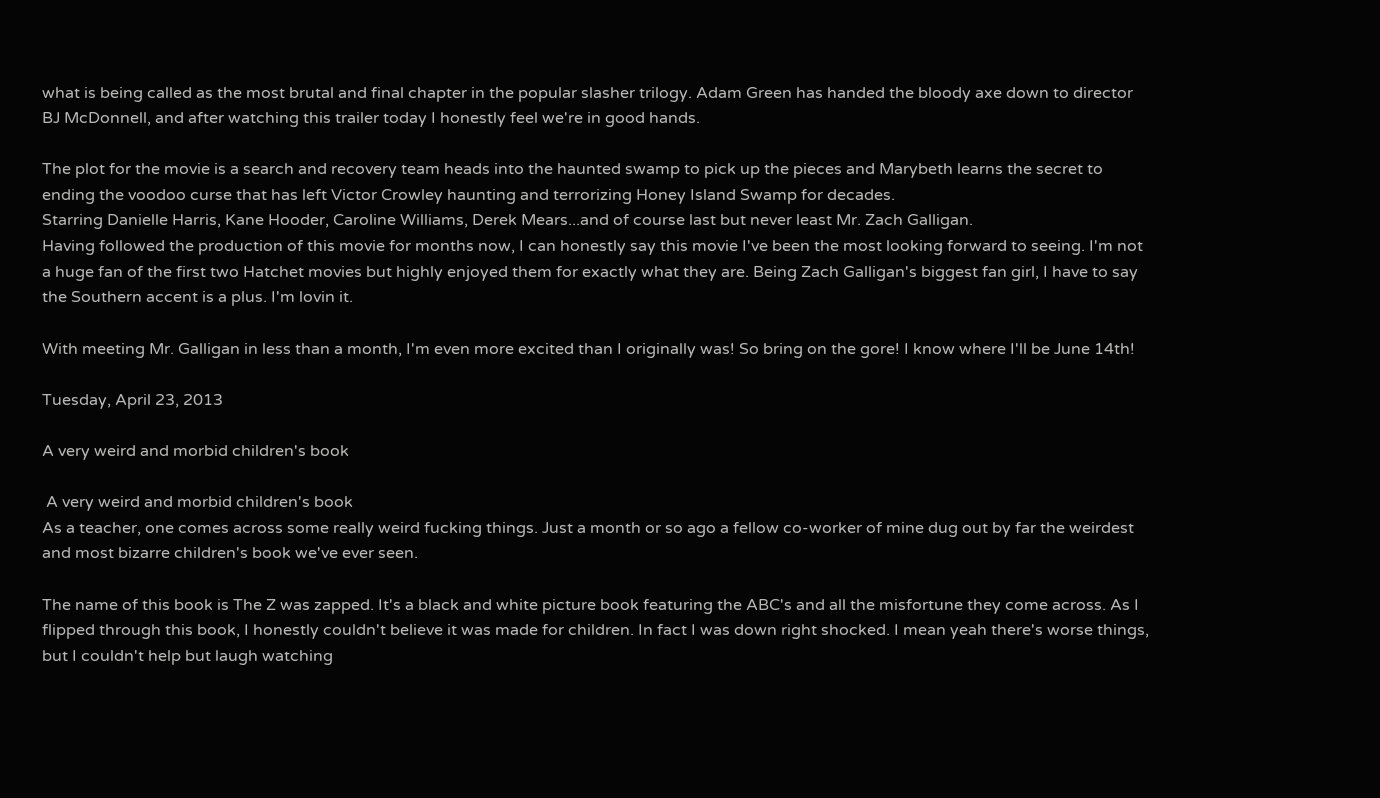what is being called as the most brutal and final chapter in the popular slasher trilogy. Adam Green has handed the bloody axe down to director BJ McDonnell, and after watching this trailer today I honestly feel we're in good hands.

The plot for the movie is a search and recovery team heads into the haunted swamp to pick up the pieces and Marybeth learns the secret to ending the voodoo curse that has left Victor Crowley haunting and terrorizing Honey Island Swamp for decades.
Starring Danielle Harris, Kane Hooder, Caroline Williams, Derek Mears...and of course last but never least Mr. Zach Galligan.
Having followed the production of this movie for months now, I can honestly say this movie I've been the most looking forward to seeing. I'm not a huge fan of the first two Hatchet movies but highly enjoyed them for exactly what they are. Being Zach Galligan's biggest fan girl, I have to say the Southern accent is a plus. I'm lovin it.

With meeting Mr. Galligan in less than a month, I'm even more excited than I originally was! So bring on the gore! I know where I'll be June 14th!

Tuesday, April 23, 2013

A very weird and morbid children's book

 A very weird and morbid children's book
As a teacher, one comes across some really weird fucking things. Just a month or so ago a fellow co-worker of mine dug out by far the weirdest and most bizarre children's book we've ever seen.

The name of this book is The Z was zapped. It's a black and white picture book featuring the ABC's and all the misfortune they come across. As I flipped through this book, I honestly couldn't believe it was made for children. In fact I was down right shocked. I mean yeah there's worse things, but I couldn't help but laugh watching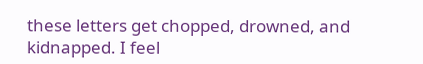these letters get chopped, drowned, and kidnapped. I feel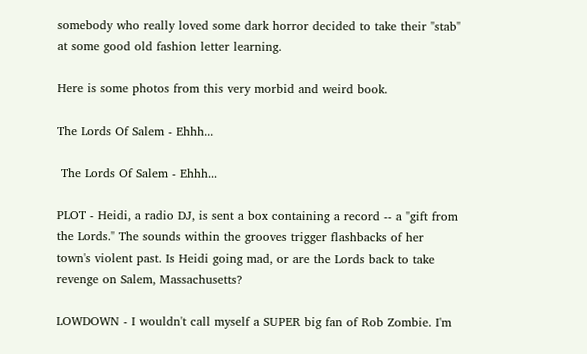somebody who really loved some dark horror decided to take their "stab" at some good old fashion letter learning.

Here is some photos from this very morbid and weird book.

The Lords Of Salem - Ehhh...

 The Lords Of Salem - Ehhh...

PLOT - Heidi, a radio DJ, is sent a box containing a record -- a "gift from the Lords." The sounds within the grooves trigger flashbacks of her town's violent past. Is Heidi going mad, or are the Lords back to take revenge on Salem, Massachusetts?

LOWDOWN - I wouldn't call myself a SUPER big fan of Rob Zombie. I'm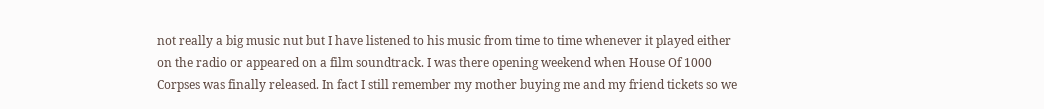not really a big music nut but I have listened to his music from time to time whenever it played either on the radio or appeared on a film soundtrack. I was there opening weekend when House Of 1000 Corpses was finally released. In fact I still remember my mother buying me and my friend tickets so we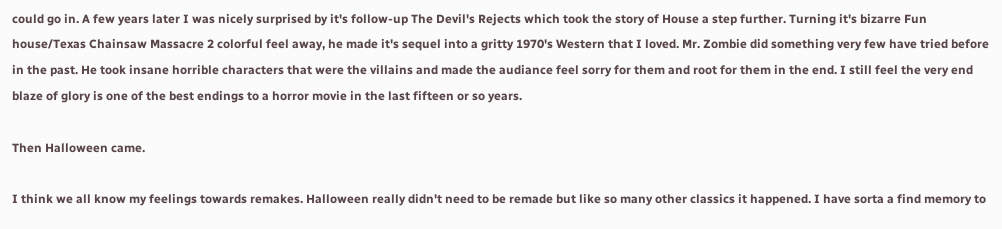could go in. A few years later I was nicely surprised by it's follow-up The Devil's Rejects which took the story of House a step further. Turning it's bizarre Fun house/Texas Chainsaw Massacre 2 colorful feel away, he made it's sequel into a gritty 1970's Western that I loved. Mr. Zombie did something very few have tried before in the past. He took insane horrible characters that were the villains and made the audiance feel sorry for them and root for them in the end. I still feel the very end blaze of glory is one of the best endings to a horror movie in the last fifteen or so years.

Then Halloween came.

I think we all know my feelings towards remakes. Halloween really didn't need to be remade but like so many other classics it happened. I have sorta a find memory to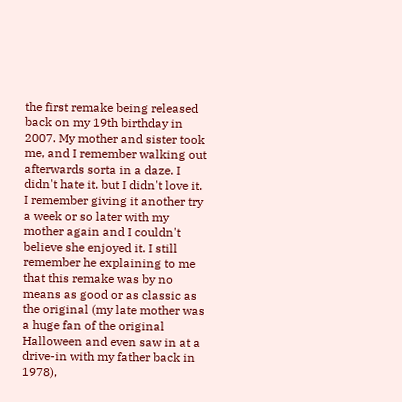the first remake being released back on my 19th birthday in 2007. My mother and sister took me, and I remember walking out afterwards sorta in a daze. I didn't hate it. but I didn't love it. I remember giving it another try a week or so later with my mother again and I couldn't believe she enjoyed it. I still remember he explaining to me that this remake was by no means as good or as classic as the original (my late mother was a huge fan of the original Halloween and even saw in at a drive-in with my father back in 1978),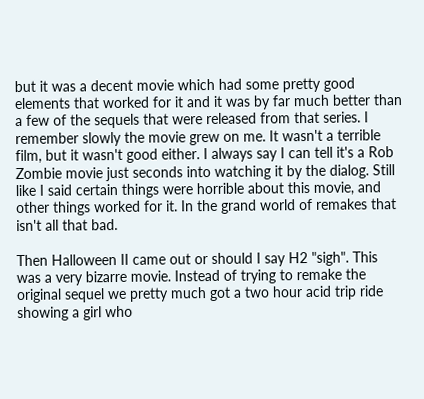but it was a decent movie which had some pretty good elements that worked for it and it was by far much better than a few of the sequels that were released from that series. I remember slowly the movie grew on me. It wasn't a terrible film, but it wasn't good either. I always say I can tell it's a Rob Zombie movie just seconds into watching it by the dialog. Still like I said certain things were horrible about this movie, and other things worked for it. In the grand world of remakes that isn't all that bad.

Then Halloween II came out or should I say H2 "sigh". This was a very bizarre movie. Instead of trying to remake the original sequel we pretty much got a two hour acid trip ride showing a girl who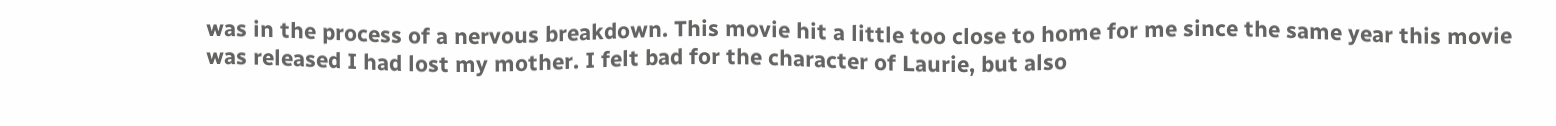was in the process of a nervous breakdown. This movie hit a little too close to home for me since the same year this movie was released I had lost my mother. I felt bad for the character of Laurie, but also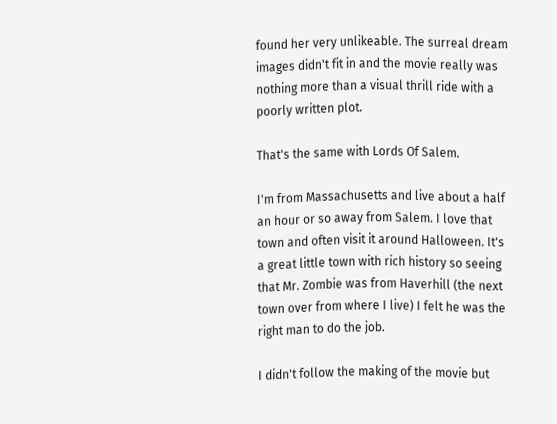found her very unlikeable. The surreal dream images didn't fit in and the movie really was nothing more than a visual thrill ride with a poorly written plot.

That's the same with Lords Of Salem.

I'm from Massachusetts and live about a half an hour or so away from Salem. I love that town and often visit it around Halloween. It's a great little town with rich history so seeing that Mr. Zombie was from Haverhill (the next town over from where I live) I felt he was the right man to do the job.

I didn't follow the making of the movie but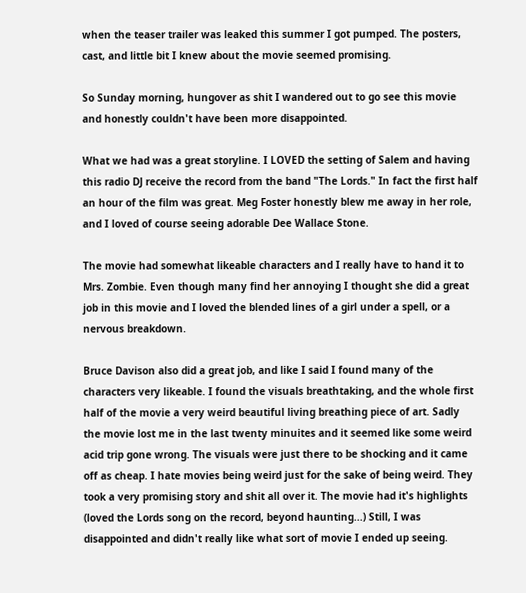when the teaser trailer was leaked this summer I got pumped. The posters, cast, and little bit I knew about the movie seemed promising.

So Sunday morning, hungover as shit I wandered out to go see this movie and honestly couldn't have been more disappointed.

What we had was a great storyline. I LOVED the setting of Salem and having this radio DJ receive the record from the band "The Lords." In fact the first half an hour of the film was great. Meg Foster honestly blew me away in her role, and I loved of course seeing adorable Dee Wallace Stone.

The movie had somewhat likeable characters and I really have to hand it to Mrs. Zombie. Even though many find her annoying I thought she did a great job in this movie and I loved the blended lines of a girl under a spell, or a nervous breakdown.

Bruce Davison also did a great job, and like I said I found many of the characters very likeable. I found the visuals breathtaking, and the whole first half of the movie a very weird beautiful living breathing piece of art. Sadly the movie lost me in the last twenty minuites and it seemed like some weird acid trip gone wrong. The visuals were just there to be shocking and it came off as cheap. I hate movies being weird just for the sake of being weird. They took a very promising story and shit all over it. The movie had it's highlights (loved the Lords song on the record, beyond haunting...) Still, I was disappointed and didn't really like what sort of movie I ended up seeing.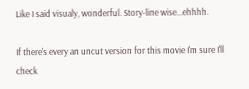Like I said visualy, wonderful. Story-line wise...ehhhh.

If there's every an uncut version for this movie I'm sure I'll check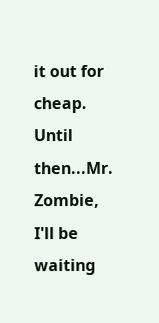it out for cheap. Until then...Mr. Zombie, I'll be waiting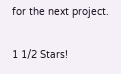for the next project.

1 1/2 Stars!